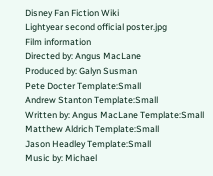Disney Fan Fiction Wiki
Lightyear second official poster.jpg
Film information
Directed by: Angus MacLane
Produced by: Galyn Susman
Pete Docter Template:Small
Andrew Stanton Template:Small
Written by: Angus MacLane Template:Small
Matthew Aldrich Template:Small
Jason Headley Template:Small
Music by: Michael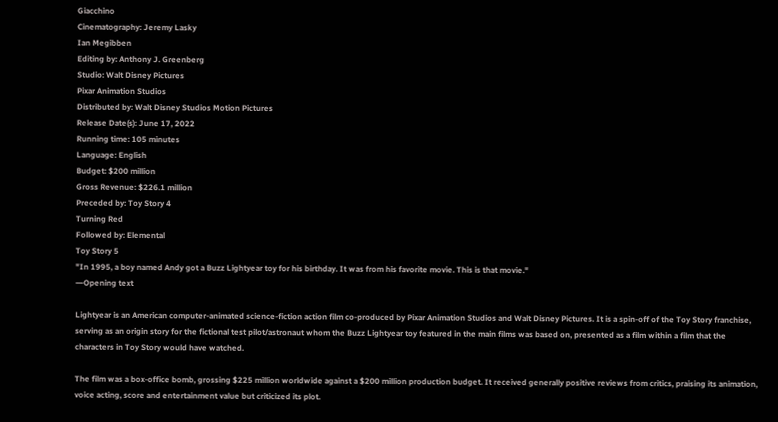Giacchino
Cinematography: Jeremy Lasky
Ian Megibben
Editing by: Anthony J. Greenberg
Studio: Walt Disney Pictures
Pixar Animation Studios
Distributed by: Walt Disney Studios Motion Pictures
Release Date(s): June 17, 2022
Running time: 105 minutes
Language: English
Budget: $200 million
Gross Revenue: $226.1 million
Preceded by: Toy Story 4
Turning Red
Followed by: Elemental
Toy Story 5
"In 1995, a boy named Andy got a Buzz Lightyear toy for his birthday. It was from his favorite movie. This is that movie."
―Opening text

Lightyear is an American computer-animated science-fiction action film co-produced by Pixar Animation Studios and Walt Disney Pictures. It is a spin-off of the Toy Story franchise, serving as an origin story for the fictional test pilot/astronaut whom the Buzz Lightyear toy featured in the main films was based on, presented as a film within a film that the characters in Toy Story would have watched.

The film was a box-office bomb, grossing $225 million worldwide against a $200 million production budget. It received generally positive reviews from critics, praising its animation, voice acting, score and entertainment value but criticized its plot.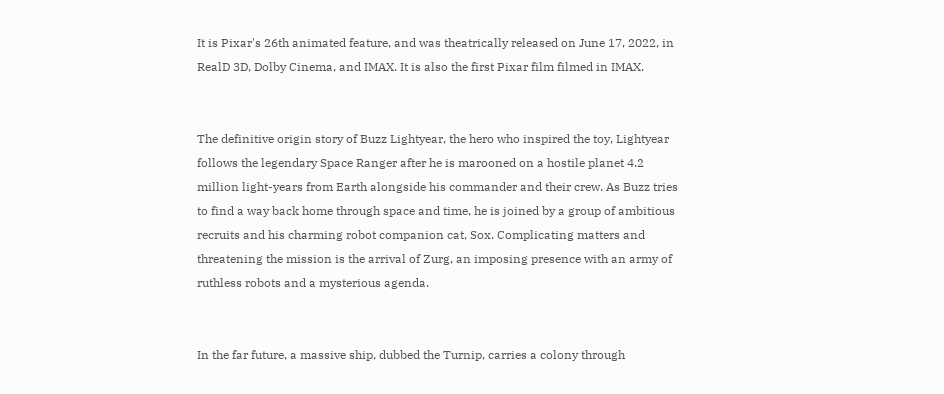It is Pixar's 26th animated feature, and was theatrically released on June 17, 2022, in RealD 3D, Dolby Cinema, and IMAX. It is also the first Pixar film filmed in IMAX.


The definitive origin story of Buzz Lightyear, the hero who inspired the toy, Lightyear follows the legendary Space Ranger after he is marooned on a hostile planet 4.2 million light-years from Earth alongside his commander and their crew. As Buzz tries to find a way back home through space and time, he is joined by a group of ambitious recruits and his charming robot companion cat, Sox. Complicating matters and threatening the mission is the arrival of Zurg, an imposing presence with an army of ruthless robots and a mysterious agenda.


In the far future, a massive ship, dubbed the Turnip, carries a colony through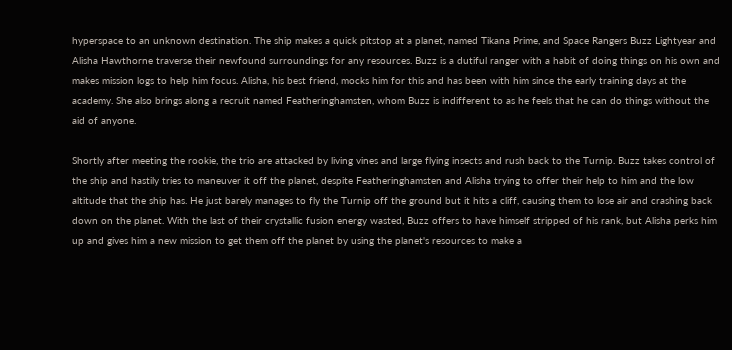hyperspace to an unknown destination. The ship makes a quick pitstop at a planet, named Tikana Prime, and Space Rangers Buzz Lightyear and Alisha Hawthorne traverse their newfound surroundings for any resources. Buzz is a dutiful ranger with a habit of doing things on his own and makes mission logs to help him focus. Alisha, his best friend, mocks him for this and has been with him since the early training days at the academy. She also brings along a recruit named Featheringhamsten, whom Buzz is indifferent to as he feels that he can do things without the aid of anyone.

Shortly after meeting the rookie, the trio are attacked by living vines and large flying insects and rush back to the Turnip. Buzz takes control of the ship and hastily tries to maneuver it off the planet, despite Featheringhamsten and Alisha trying to offer their help to him and the low altitude that the ship has. He just barely manages to fly the Turnip off the ground but it hits a cliff, causing them to lose air and crashing back down on the planet. With the last of their crystallic fusion energy wasted, Buzz offers to have himself stripped of his rank, but Alisha perks him up and gives him a new mission to get them off the planet by using the planet's resources to make a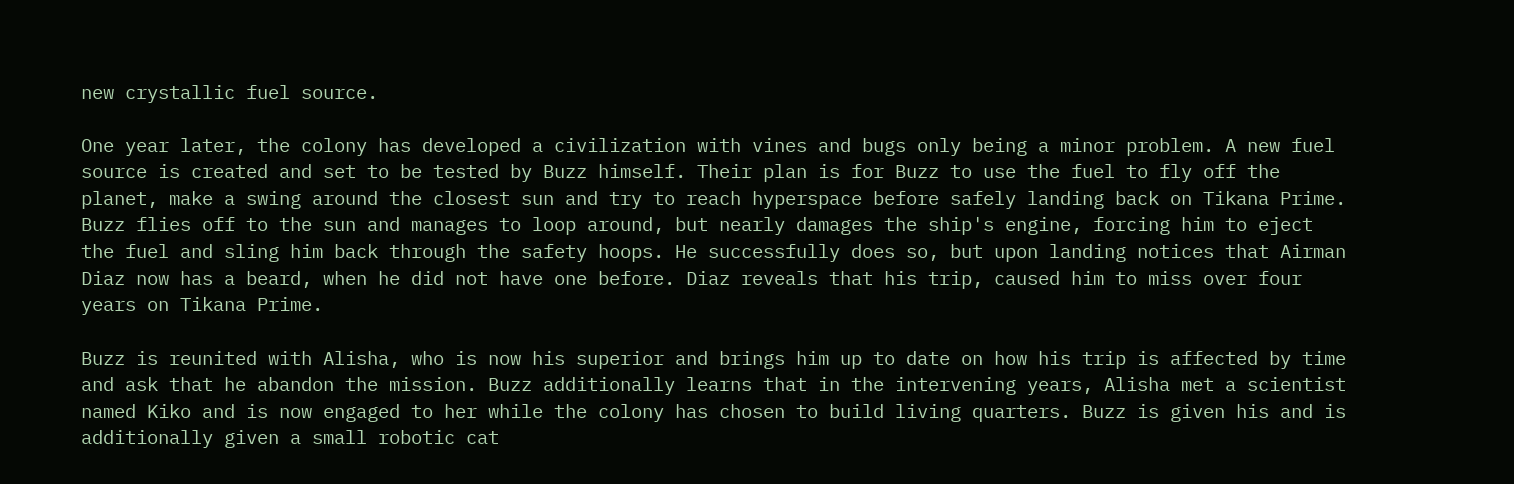new crystallic fuel source.

One year later, the colony has developed a civilization with vines and bugs only being a minor problem. A new fuel source is created and set to be tested by Buzz himself. Their plan is for Buzz to use the fuel to fly off the planet, make a swing around the closest sun and try to reach hyperspace before safely landing back on Tikana Prime. Buzz flies off to the sun and manages to loop around, but nearly damages the ship's engine, forcing him to eject the fuel and sling him back through the safety hoops. He successfully does so, but upon landing notices that Airman Diaz now has a beard, when he did not have one before. Diaz reveals that his trip, caused him to miss over four years on Tikana Prime.

Buzz is reunited with Alisha, who is now his superior and brings him up to date on how his trip is affected by time and ask that he abandon the mission. Buzz additionally learns that in the intervening years, Alisha met a scientist named Kiko and is now engaged to her while the colony has chosen to build living quarters. Buzz is given his and is additionally given a small robotic cat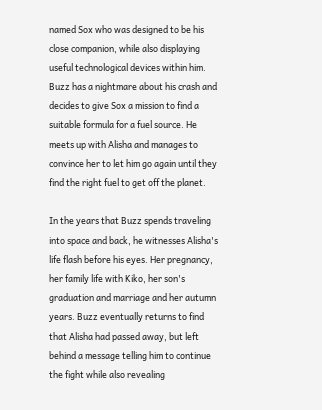named Sox who was designed to be his close companion, while also displaying useful technological devices within him. Buzz has a nightmare about his crash and decides to give Sox a mission to find a suitable formula for a fuel source. He meets up with Alisha and manages to convince her to let him go again until they find the right fuel to get off the planet.

In the years that Buzz spends traveling into space and back, he witnesses Alisha's life flash before his eyes. Her pregnancy, her family life with Kiko, her son's graduation and marriage and her autumn years. Buzz eventually returns to find that Alisha had passed away, but left behind a message telling him to continue the fight while also revealing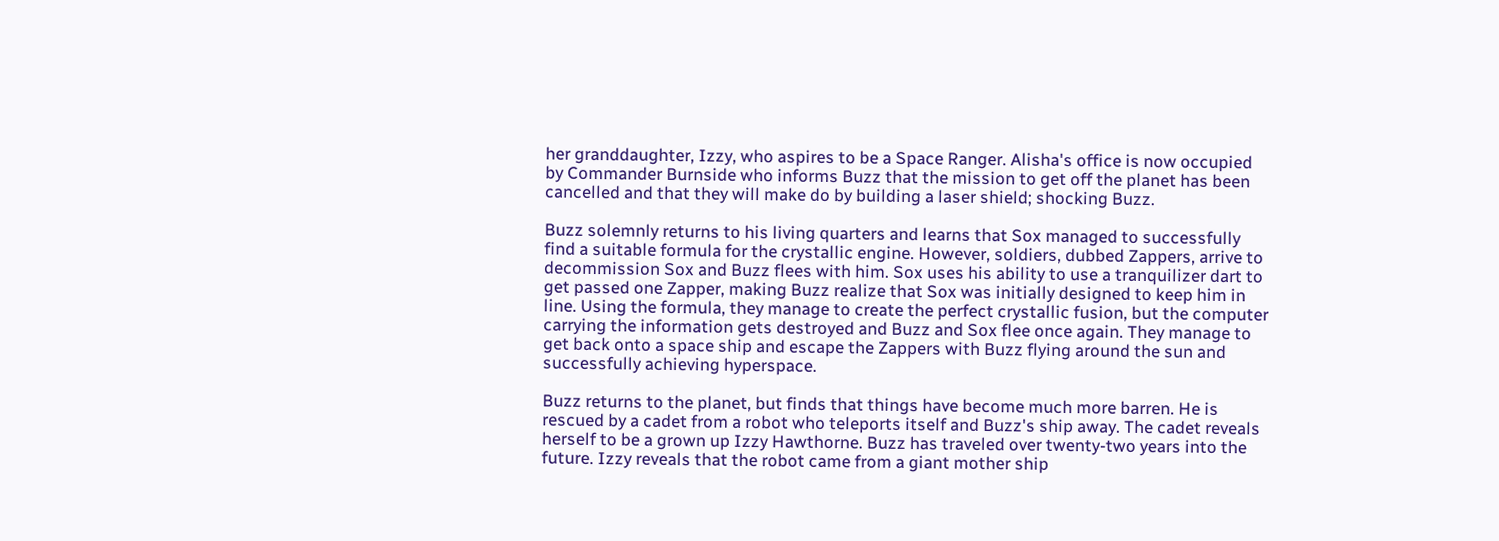her granddaughter, Izzy, who aspires to be a Space Ranger. Alisha's office is now occupied by Commander Burnside who informs Buzz that the mission to get off the planet has been cancelled and that they will make do by building a laser shield; shocking Buzz.

Buzz solemnly returns to his living quarters and learns that Sox managed to successfully find a suitable formula for the crystallic engine. However, soldiers, dubbed Zappers, arrive to decommission Sox and Buzz flees with him. Sox uses his ability to use a tranquilizer dart to get passed one Zapper, making Buzz realize that Sox was initially designed to keep him in line. Using the formula, they manage to create the perfect crystallic fusion, but the computer carrying the information gets destroyed and Buzz and Sox flee once again. They manage to get back onto a space ship and escape the Zappers with Buzz flying around the sun and successfully achieving hyperspace.

Buzz returns to the planet, but finds that things have become much more barren. He is rescued by a cadet from a robot who teleports itself and Buzz's ship away. The cadet reveals herself to be a grown up Izzy Hawthorne. Buzz has traveled over twenty-two years into the future. Izzy reveals that the robot came from a giant mother ship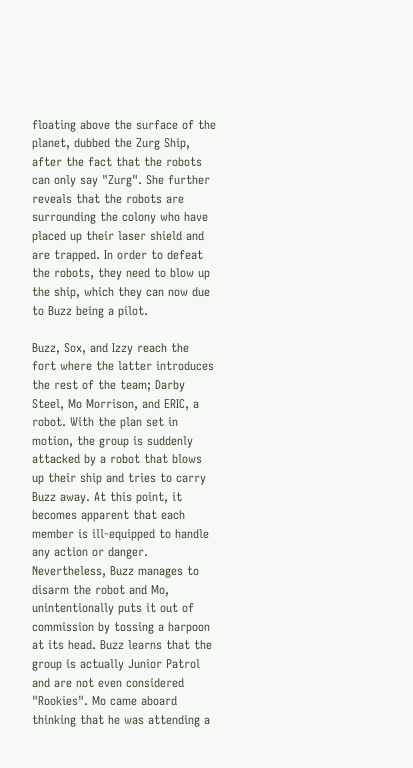floating above the surface of the planet, dubbed the Zurg Ship, after the fact that the robots can only say "Zurg". She further reveals that the robots are surrounding the colony who have placed up their laser shield and are trapped. In order to defeat the robots, they need to blow up the ship, which they can now due to Buzz being a pilot.

Buzz, Sox, and Izzy reach the fort where the latter introduces the rest of the team; Darby Steel, Mo Morrison, and ERIC, a robot. With the plan set in motion, the group is suddenly attacked by a robot that blows up their ship and tries to carry Buzz away. At this point, it becomes apparent that each member is ill-equipped to handle any action or danger. Nevertheless, Buzz manages to disarm the robot and Mo, unintentionally puts it out of commission by tossing a harpoon at its head. Buzz learns that the group is actually Junior Patrol and are not even considered "Rookies". Mo came aboard thinking that he was attending a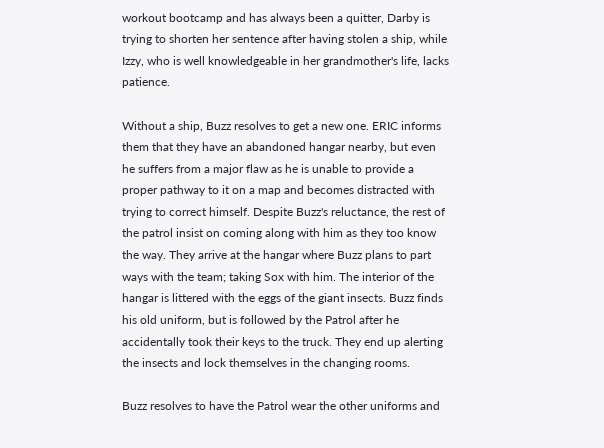workout bootcamp and has always been a quitter, Darby is trying to shorten her sentence after having stolen a ship, while Izzy, who is well knowledgeable in her grandmother's life, lacks patience.

Without a ship, Buzz resolves to get a new one. ERIC informs them that they have an abandoned hangar nearby, but even he suffers from a major flaw as he is unable to provide a proper pathway to it on a map and becomes distracted with trying to correct himself. Despite Buzz's reluctance, the rest of the patrol insist on coming along with him as they too know the way. They arrive at the hangar where Buzz plans to part ways with the team; taking Sox with him. The interior of the hangar is littered with the eggs of the giant insects. Buzz finds his old uniform, but is followed by the Patrol after he accidentally took their keys to the truck. They end up alerting the insects and lock themselves in the changing rooms.

Buzz resolves to have the Patrol wear the other uniforms and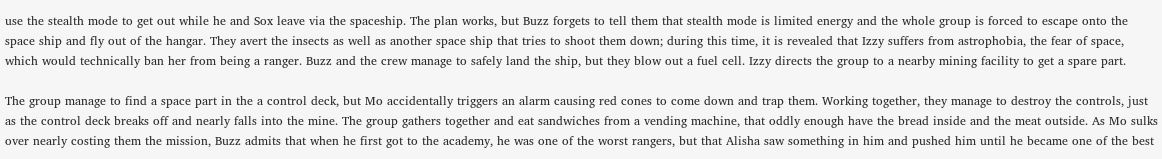use the stealth mode to get out while he and Sox leave via the spaceship. The plan works, but Buzz forgets to tell them that stealth mode is limited energy and the whole group is forced to escape onto the space ship and fly out of the hangar. They avert the insects as well as another space ship that tries to shoot them down; during this time, it is revealed that Izzy suffers from astrophobia, the fear of space, which would technically ban her from being a ranger. Buzz and the crew manage to safely land the ship, but they blow out a fuel cell. Izzy directs the group to a nearby mining facility to get a spare part.

The group manage to find a space part in the a control deck, but Mo accidentally triggers an alarm causing red cones to come down and trap them. Working together, they manage to destroy the controls, just as the control deck breaks off and nearly falls into the mine. The group gathers together and eat sandwiches from a vending machine, that oddly enough have the bread inside and the meat outside. As Mo sulks over nearly costing them the mission, Buzz admits that when he first got to the academy, he was one of the worst rangers, but that Alisha saw something in him and pushed him until he became one of the best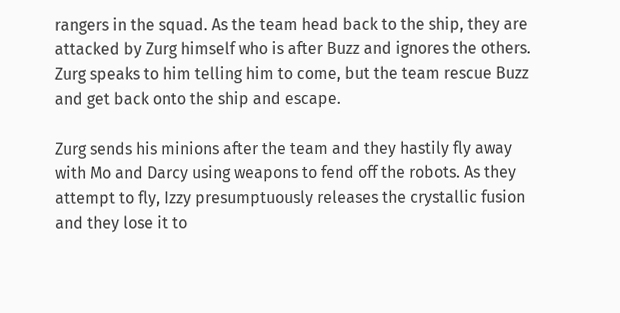rangers in the squad. As the team head back to the ship, they are attacked by Zurg himself who is after Buzz and ignores the others. Zurg speaks to him telling him to come, but the team rescue Buzz and get back onto the ship and escape.

Zurg sends his minions after the team and they hastily fly away with Mo and Darcy using weapons to fend off the robots. As they attempt to fly, Izzy presumptuously releases the crystallic fusion and they lose it to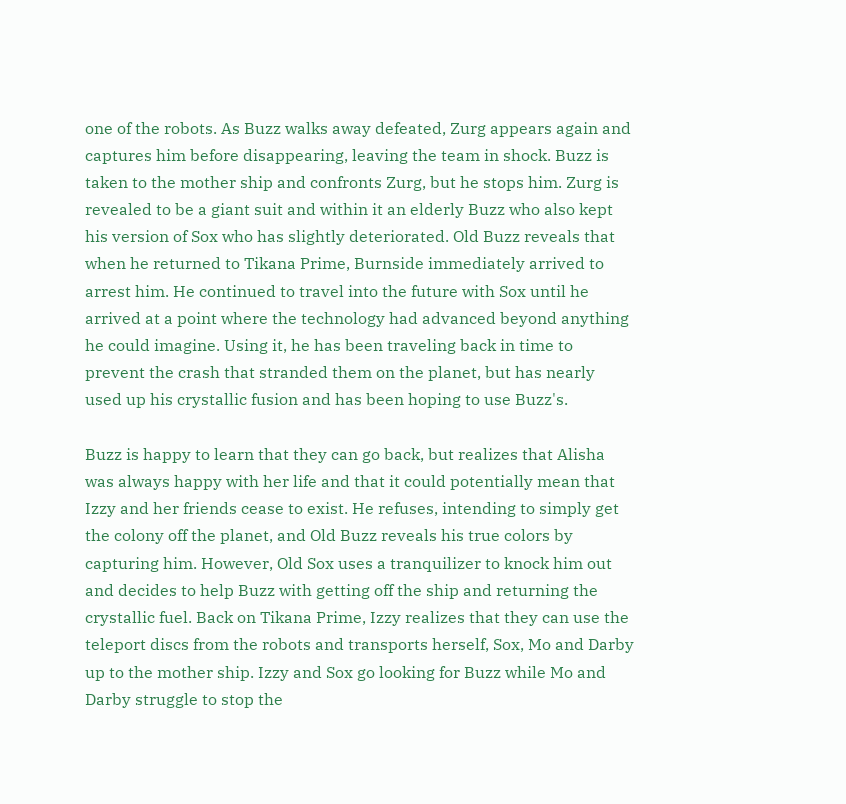one of the robots. As Buzz walks away defeated, Zurg appears again and captures him before disappearing, leaving the team in shock. Buzz is taken to the mother ship and confronts Zurg, but he stops him. Zurg is revealed to be a giant suit and within it an elderly Buzz who also kept his version of Sox who has slightly deteriorated. Old Buzz reveals that when he returned to Tikana Prime, Burnside immediately arrived to arrest him. He continued to travel into the future with Sox until he arrived at a point where the technology had advanced beyond anything he could imagine. Using it, he has been traveling back in time to prevent the crash that stranded them on the planet, but has nearly used up his crystallic fusion and has been hoping to use Buzz's.

Buzz is happy to learn that they can go back, but realizes that Alisha was always happy with her life and that it could potentially mean that Izzy and her friends cease to exist. He refuses, intending to simply get the colony off the planet, and Old Buzz reveals his true colors by capturing him. However, Old Sox uses a tranquilizer to knock him out and decides to help Buzz with getting off the ship and returning the crystallic fuel. Back on Tikana Prime, Izzy realizes that they can use the teleport discs from the robots and transports herself, Sox, Mo and Darby up to the mother ship. Izzy and Sox go looking for Buzz while Mo and Darby struggle to stop the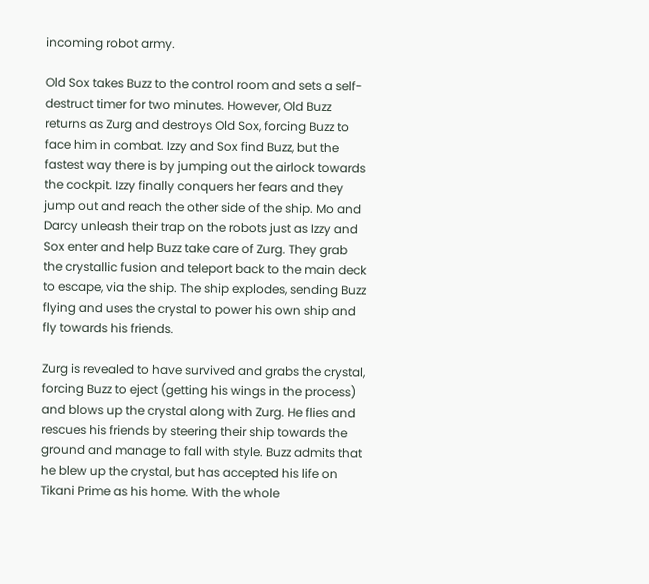incoming robot army.

Old Sox takes Buzz to the control room and sets a self-destruct timer for two minutes. However, Old Buzz returns as Zurg and destroys Old Sox, forcing Buzz to face him in combat. Izzy and Sox find Buzz, but the fastest way there is by jumping out the airlock towards the cockpit. Izzy finally conquers her fears and they jump out and reach the other side of the ship. Mo and Darcy unleash their trap on the robots just as Izzy and Sox enter and help Buzz take care of Zurg. They grab the crystallic fusion and teleport back to the main deck to escape, via the ship. The ship explodes, sending Buzz flying and uses the crystal to power his own ship and fly towards his friends.

Zurg is revealed to have survived and grabs the crystal, forcing Buzz to eject (getting his wings in the process) and blows up the crystal along with Zurg. He flies and rescues his friends by steering their ship towards the ground and manage to fall with style. Buzz admits that he blew up the crystal, but has accepted his life on Tikani Prime as his home. With the whole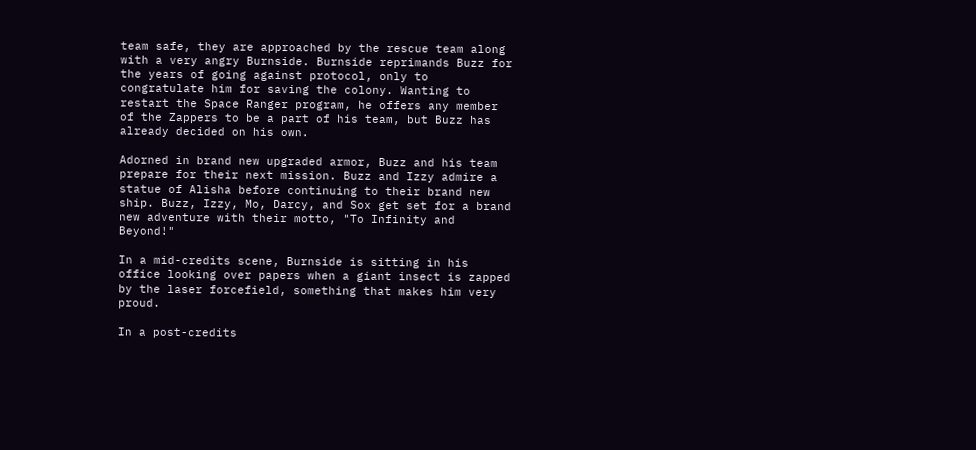team safe, they are approached by the rescue team along with a very angry Burnside. Burnside reprimands Buzz for the years of going against protocol, only to congratulate him for saving the colony. Wanting to restart the Space Ranger program, he offers any member of the Zappers to be a part of his team, but Buzz has already decided on his own.

Adorned in brand new upgraded armor, Buzz and his team prepare for their next mission. Buzz and Izzy admire a statue of Alisha before continuing to their brand new ship. Buzz, Izzy, Mo, Darcy, and Sox get set for a brand new adventure with their motto, "To Infinity and Beyond!"

In a mid-credits scene, Burnside is sitting in his office looking over papers when a giant insect is zapped by the laser forcefield, something that makes him very proud.

In a post-credits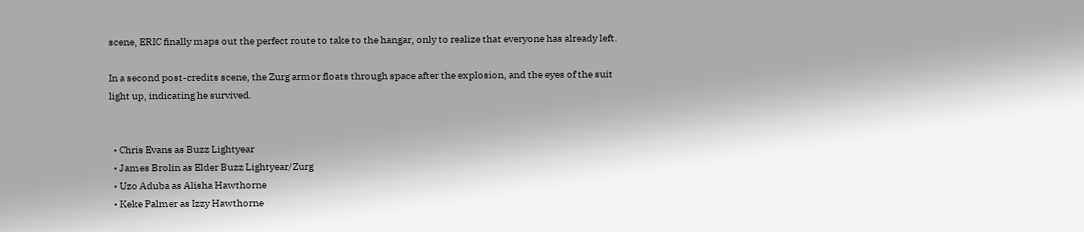scene, ERIC finally maps out the perfect route to take to the hangar, only to realize that everyone has already left.

In a second post-credits scene, the Zurg armor floats through space after the explosion, and the eyes of the suit light up, indicating he survived.


  • Chris Evans as Buzz Lightyear
  • James Brolin as Elder Buzz Lightyear/Zurg
  • Uzo Aduba as Alisha Hawthorne
  • Keke Palmer as Izzy Hawthorne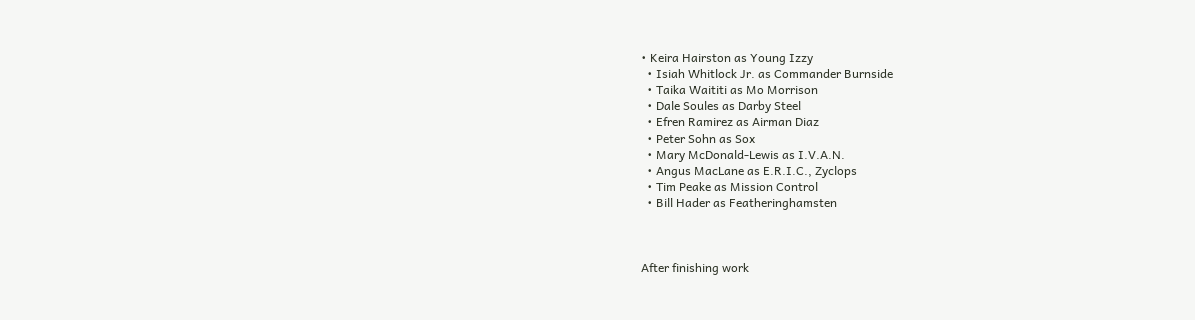• Keira Hairston as Young Izzy
  • Isiah Whitlock Jr. as Commander Burnside
  • Taika Waititi as Mo Morrison
  • Dale Soules as Darby Steel
  • Efren Ramirez as Airman Diaz
  • Peter Sohn as Sox
  • Mary McDonald-Lewis as I.V.A.N.
  • Angus MacLane as E.R.I.C., Zyclops
  • Tim Peake as Mission Control
  • Bill Hader as Featheringhamsten



After finishing work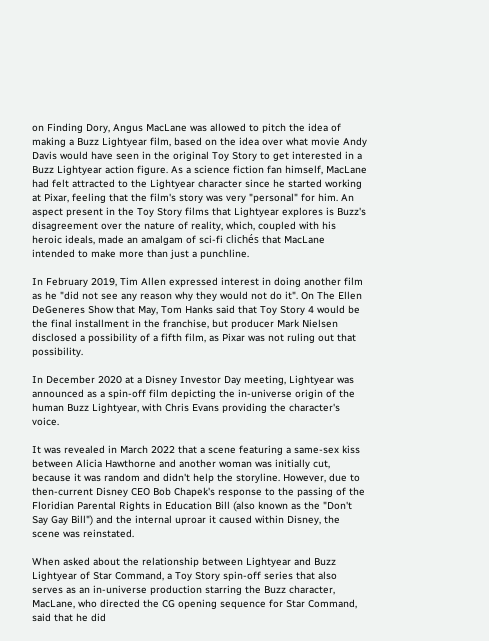on Finding Dory, Angus MacLane was allowed to pitch the idea of making a Buzz Lightyear film, based on the idea over what movie Andy Davis would have seen in the original Toy Story to get interested in a Buzz Lightyear action figure. As a science fiction fan himself, MacLane had felt attracted to the Lightyear character since he started working at Pixar, feeling that the film's story was very "personal" for him. An aspect present in the Toy Story films that Lightyear explores is Buzz's disagreement over the nature of reality, which, coupled with his heroic ideals, made an amalgam of sci-fi clichés that MacLane intended to make more than just a punchline.

In February 2019, Tim Allen expressed interest in doing another film as he "did not see any reason why they would not do it". On The Ellen DeGeneres Show that May, Tom Hanks said that Toy Story 4 would be the final installment in the franchise, but producer Mark Nielsen disclosed a possibility of a fifth film, as Pixar was not ruling out that possibility.

In December 2020 at a Disney Investor Day meeting, Lightyear was announced as a spin-off film depicting the in-universe origin of the human Buzz Lightyear, with Chris Evans providing the character's voice.

It was revealed in March 2022 that a scene featuring a same-sex kiss between Alicia Hawthorne and another woman was initially cut, because it was random and didn't help the storyline. However, due to then-current Disney CEO Bob Chapek's response to the passing of the Floridian Parental Rights in Education Bill (also known as the "Don't Say Gay Bill") and the internal uproar it caused within Disney, the scene was reinstated.

When asked about the relationship between Lightyear and Buzz Lightyear of Star Command, a Toy Story spin-off series that also serves as an in-universe production starring the Buzz character, MacLane, who directed the CG opening sequence for Star Command, said that he did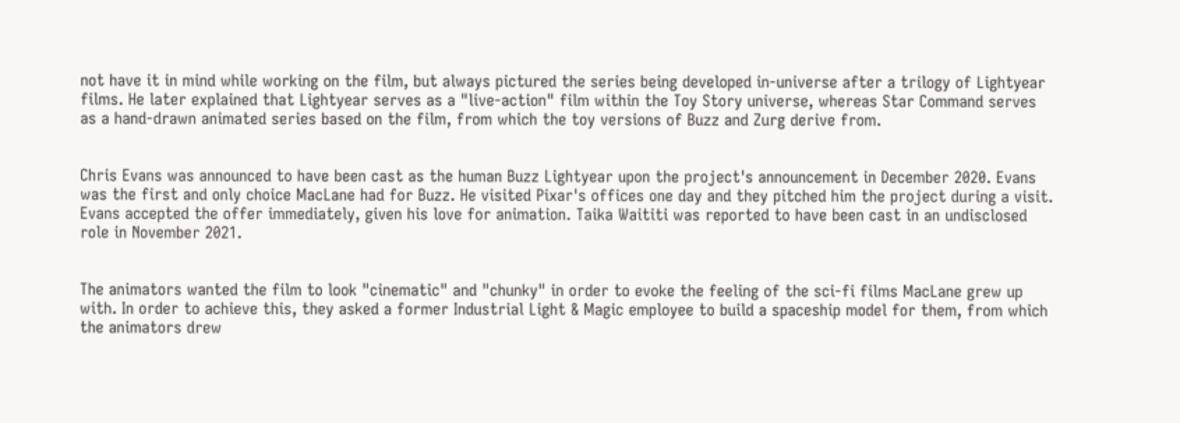not have it in mind while working on the film, but always pictured the series being developed in-universe after a trilogy of Lightyear films. He later explained that Lightyear serves as a "live-action" film within the Toy Story universe, whereas Star Command serves as a hand-drawn animated series based on the film, from which the toy versions of Buzz and Zurg derive from.


Chris Evans was announced to have been cast as the human Buzz Lightyear upon the project's announcement in December 2020. Evans was the first and only choice MacLane had for Buzz. He visited Pixar's offices one day and they pitched him the project during a visit. Evans accepted the offer immediately, given his love for animation. Taika Waititi was reported to have been cast in an undisclosed role in November 2021.


The animators wanted the film to look "cinematic" and "chunky" in order to evoke the feeling of the sci-fi films MacLane grew up with. In order to achieve this, they asked a former Industrial Light & Magic employee to build a spaceship model for them, from which the animators drew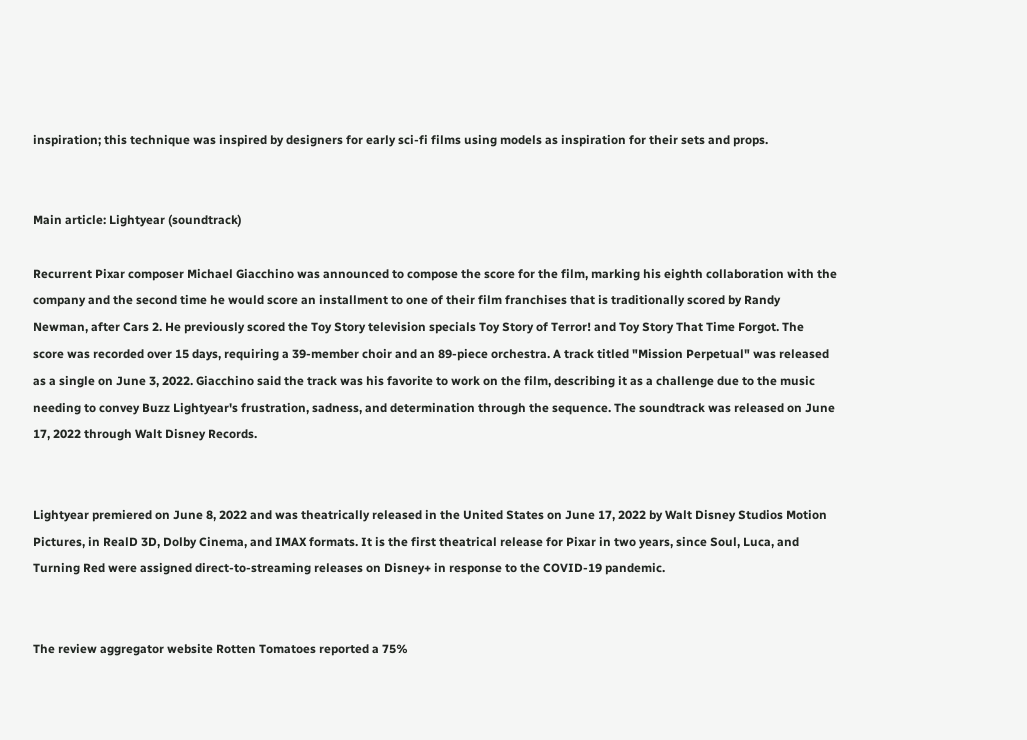inspiration; this technique was inspired by designers for early sci-fi films using models as inspiration for their sets and props.


Main article: Lightyear (soundtrack)

Recurrent Pixar composer Michael Giacchino was announced to compose the score for the film, marking his eighth collaboration with the company and the second time he would score an installment to one of their film franchises that is traditionally scored by Randy Newman, after Cars 2. He previously scored the Toy Story television specials Toy Story of Terror! and Toy Story That Time Forgot. The score was recorded over 15 days, requiring a 39-member choir and an 89-piece orchestra. A track titled "Mission Perpetual" was released as a single on June 3, 2022. Giacchino said the track was his favorite to work on the film, describing it as a challenge due to the music needing to convey Buzz Lightyear's frustration, sadness, and determination through the sequence. The soundtrack was released on June 17, 2022 through Walt Disney Records.


Lightyear premiered on June 8, 2022 and was theatrically released in the United States on June 17, 2022 by Walt Disney Studios Motion Pictures, in RealD 3D, Dolby Cinema, and IMAX formats. It is the first theatrical release for Pixar in two years, since Soul, Luca, and Turning Red were assigned direct-to-streaming releases on Disney+ in response to the COVID-19 pandemic.


The review aggregator website Rotten Tomatoes reported a 75%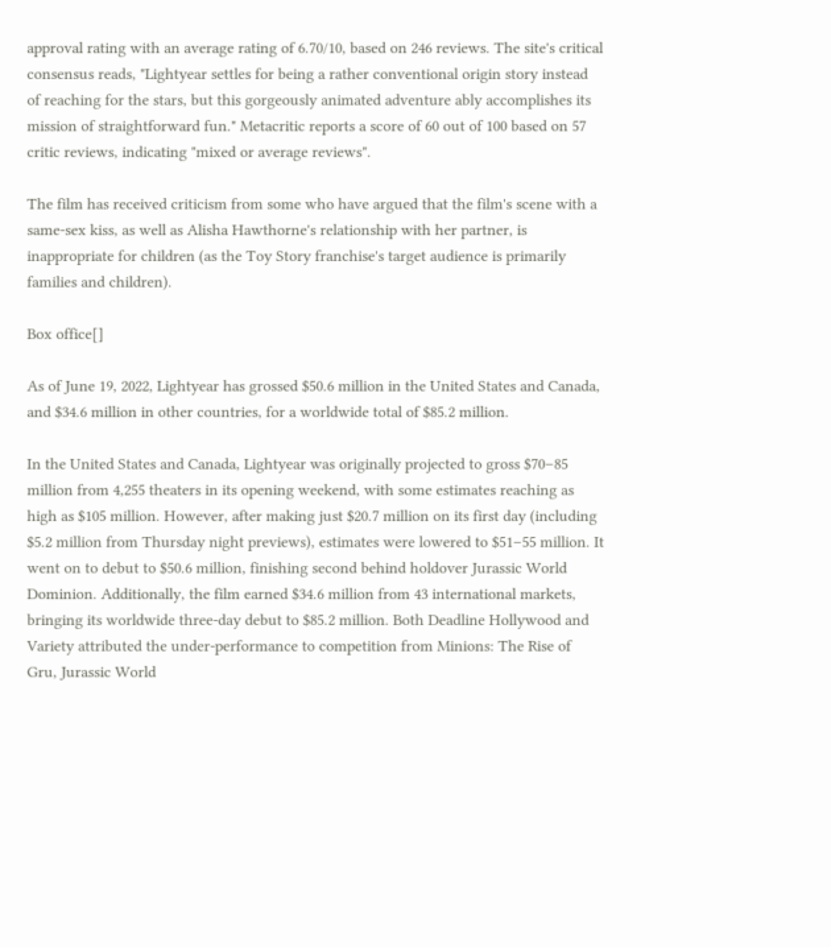approval rating with an average rating of 6.70/10, based on 246 reviews. The site's critical consensus reads, "Lightyear settles for being a rather conventional origin story instead of reaching for the stars, but this gorgeously animated adventure ably accomplishes its mission of straightforward fun." Metacritic reports a score of 60 out of 100 based on 57 critic reviews, indicating "mixed or average reviews".

The film has received criticism from some who have argued that the film's scene with a same-sex kiss, as well as Alisha Hawthorne's relationship with her partner, is inappropriate for children (as the Toy Story franchise's target audience is primarily families and children).

Box office[]

As of June 19, 2022, Lightyear has grossed $50.6 million in the United States and Canada, and $34.6 million in other countries, for a worldwide total of $85.2 million.

In the United States and Canada, Lightyear was originally projected to gross $70–85 million from 4,255 theaters in its opening weekend, with some estimates reaching as high as $105 million. However, after making just $20.7 million on its first day (including $5.2 million from Thursday night previews), estimates were lowered to $51–55 million. It went on to debut to $50.6 million, finishing second behind holdover Jurassic World Dominion. Additionally, the film earned $34.6 million from 43 international markets, bringing its worldwide three-day debut to $85.2 million. Both Deadline Hollywood and Variety attributed the under-performance to competition from Minions: The Rise of Gru, Jurassic World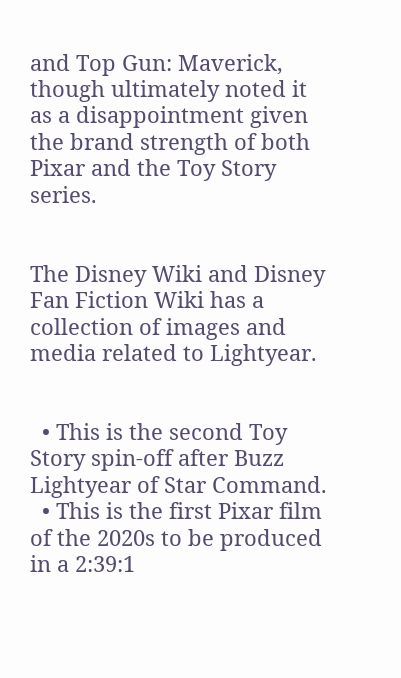and Top Gun: Maverick, though ultimately noted it as a disappointment given the brand strength of both Pixar and the Toy Story series.


The Disney Wiki and Disney Fan Fiction Wiki has a collection of images and media related to Lightyear.


  • This is the second Toy Story spin-off after Buzz Lightyear of Star Command.
  • This is the first Pixar film of the 2020s to be produced in a 2:39:1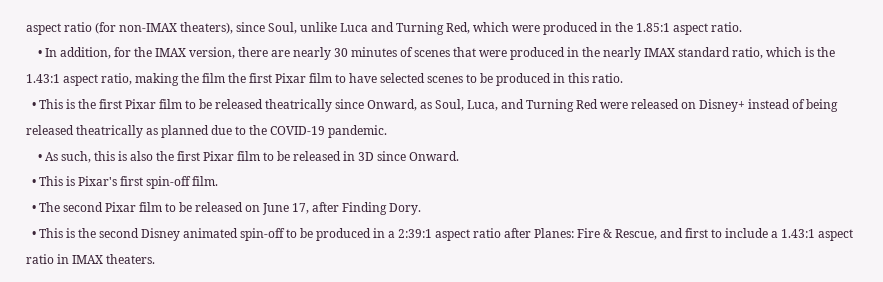aspect ratio (for non-IMAX theaters), since Soul, unlike Luca and Turning Red, which were produced in the 1.85:1 aspect ratio.
    • In addition, for the IMAX version, there are nearly 30 minutes of scenes that were produced in the nearly IMAX standard ratio, which is the 1.43:1 aspect ratio, making the film the first Pixar film to have selected scenes to be produced in this ratio.
  • This is the first Pixar film to be released theatrically since Onward, as Soul, Luca, and Turning Red were released on Disney+ instead of being released theatrically as planned due to the COVID-19 pandemic.
    • As such, this is also the first Pixar film to be released in 3D since Onward.
  • This is Pixar's first spin-off film.
  • The second Pixar film to be released on June 17, after Finding Dory.
  • This is the second Disney animated spin-off to be produced in a 2:39:1 aspect ratio after Planes: Fire & Rescue, and first to include a 1.43:1 aspect ratio in IMAX theaters.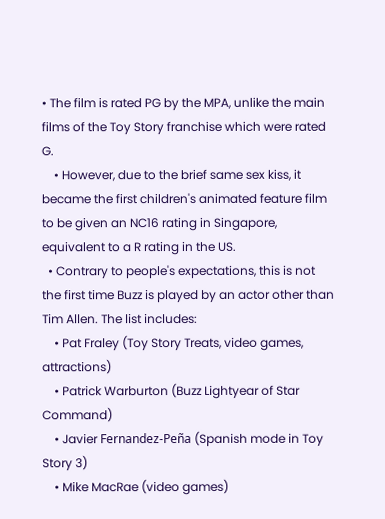• The film is rated PG by the MPA, unlike the main films of the Toy Story franchise which were rated G.
    • However, due to the brief same sex kiss, it became the first children's animated feature film to be given an NC16 rating in Singapore, equivalent to a R rating in the US.
  • Contrary to people's expectations, this is not the first time Buzz is played by an actor other than Tim Allen. The list includes:
    • Pat Fraley (Toy Story Treats, video games, attractions)
    • Patrick Warburton (Buzz Lightyear of Star Command)
    • Javier Fernandez-Peña (Spanish mode in Toy Story 3)
    • Mike MacRae (video games)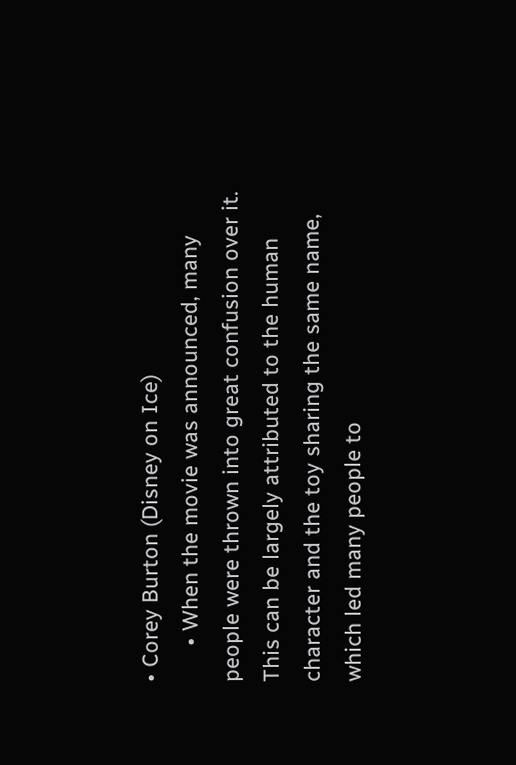• Corey Burton (Disney on Ice)
      • When the movie was announced, many people were thrown into great confusion over it. This can be largely attributed to the human character and the toy sharing the same name, which led many people to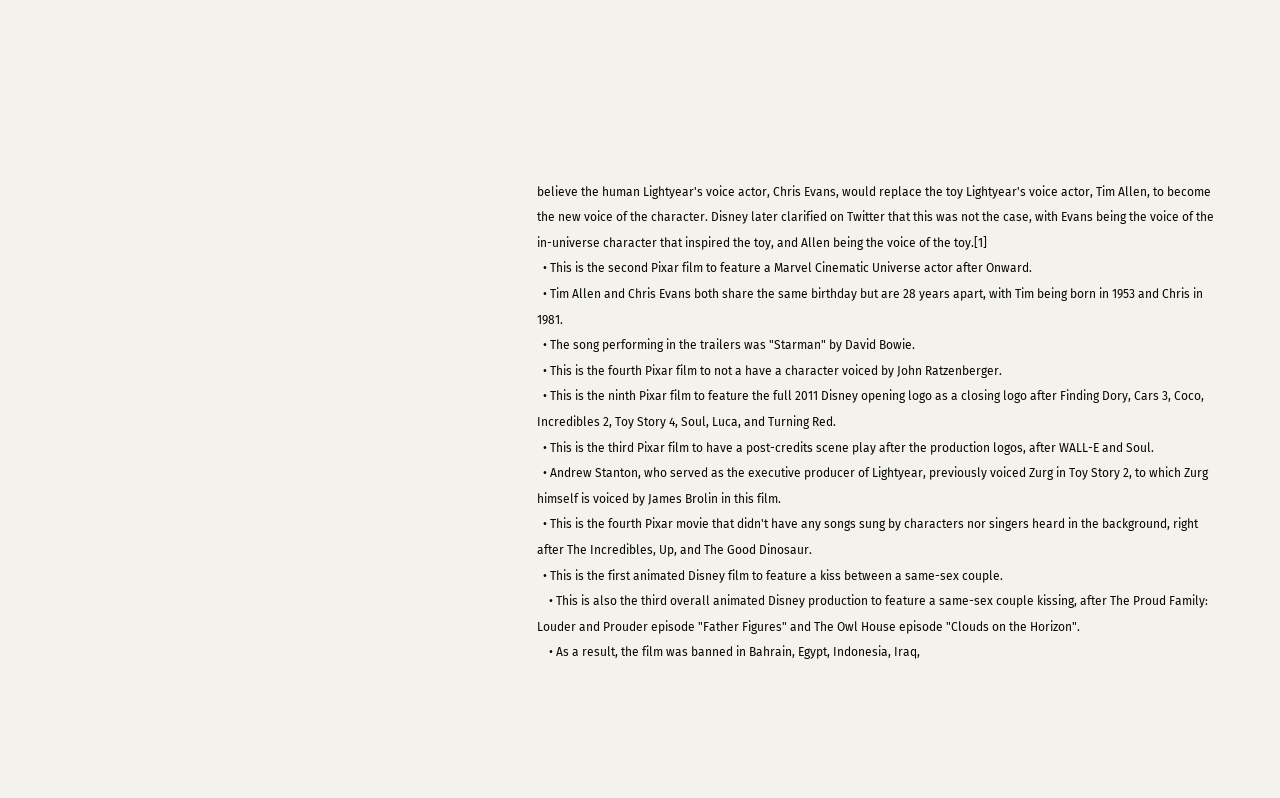believe the human Lightyear's voice actor, Chris Evans, would replace the toy Lightyear's voice actor, Tim Allen, to become the new voice of the character. Disney later clarified on Twitter that this was not the case, with Evans being the voice of the in-universe character that inspired the toy, and Allen being the voice of the toy.[1]
  • This is the second Pixar film to feature a Marvel Cinematic Universe actor after Onward.
  • Tim Allen and Chris Evans both share the same birthday but are 28 years apart, with Tim being born in 1953 and Chris in 1981.
  • The song performing in the trailers was "Starman" by David Bowie.
  • This is the fourth Pixar film to not a have a character voiced by John Ratzenberger.
  • This is the ninth Pixar film to feature the full 2011 Disney opening logo as a closing logo after Finding Dory, Cars 3, Coco, Incredibles 2, Toy Story 4, Soul, Luca, and Turning Red.
  • This is the third Pixar film to have a post-credits scene play after the production logos, after WALL-E and Soul.
  • Andrew Stanton, who served as the executive producer of Lightyear, previously voiced Zurg in Toy Story 2, to which Zurg himself is voiced by James Brolin in this film.
  • This is the fourth Pixar movie that didn't have any songs sung by characters nor singers heard in the background, right after The Incredibles, Up, and The Good Dinosaur.
  • This is the first animated Disney film to feature a kiss between a same-sex couple.
    • This is also the third overall animated Disney production to feature a same-sex couple kissing, after The Proud Family: Louder and Prouder episode "Father Figures" and The Owl House episode "Clouds on the Horizon".
    • As a result, the film was banned in Bahrain, Egypt, Indonesia, Iraq,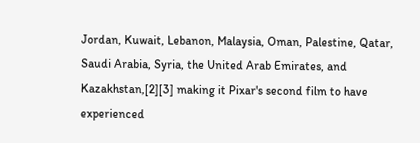Jordan, Kuwait, Lebanon, Malaysia, Oman, Palestine, Qatar, Saudi Arabia, Syria, the United Arab Emirates, and Kazakhstan,[2][3] making it Pixar's second film to have experienced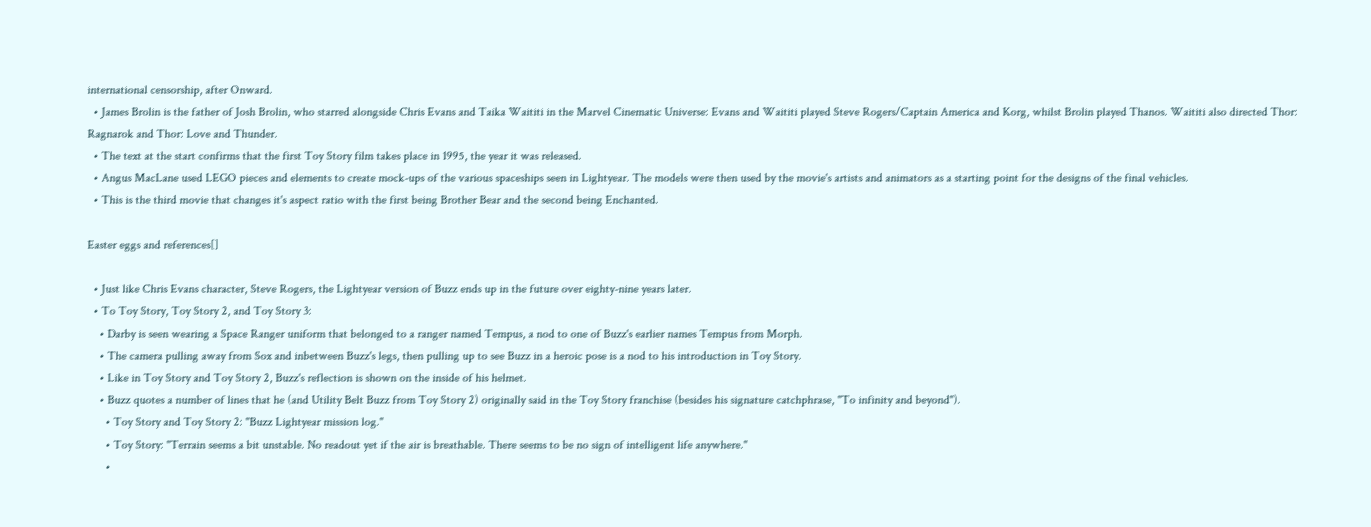international censorship, after Onward.
  • James Brolin is the father of Josh Brolin, who starred alongside Chris Evans and Taika Waititi in the Marvel Cinematic Universe: Evans and Waititi played Steve Rogers/Captain America and Korg, whilst Brolin played Thanos. Waititi also directed Thor: Ragnarok and Thor: Love and Thunder.
  • The text at the start confirms that the first Toy Story film takes place in 1995, the year it was released.
  • Angus MacLane used LEGO pieces and elements to create mock-ups of the various spaceships seen in Lightyear. The models were then used by the movie's artists and animators as a starting point for the designs of the final vehicles.
  • This is the third movie that changes it's aspect ratio with the first being Brother Bear and the second being Enchanted.

Easter eggs and references[]

  • Just like Chris Evans character, Steve Rogers, the Lightyear version of Buzz ends up in the future over eighty-nine years later.
  • To Toy Story, Toy Story 2, and Toy Story 3:
    • Darby is seen wearing a Space Ranger uniform that belonged to a ranger named Tempus, a nod to one of Buzz's earlier names Tempus from Morph.
    • The camera pulling away from Sox and inbetween Buzz's legs, then pulling up to see Buzz in a heroic pose is a nod to his introduction in Toy Story.
    • Like in Toy Story and Toy Story 2, Buzz's reflection is shown on the inside of his helmet.
    • Buzz quotes a number of lines that he (and Utility Belt Buzz from Toy Story 2) originally said in the Toy Story franchise (besides his signature catchphrase, "To infinity and beyond").
      • Toy Story and Toy Story 2: "Buzz Lightyear mission log."
      • Toy Story: "Terrain seems a bit unstable. No readout yet if the air is breathable. There seems to be no sign of intelligent life anywhere."
      •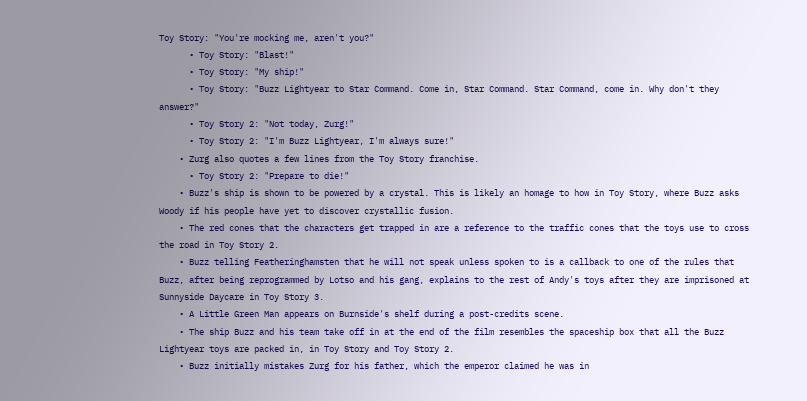Toy Story: "You're mocking me, aren't you?"
      • Toy Story: "Blast!"
      • Toy Story: "My ship!"
      • Toy Story: "Buzz Lightyear to Star Command. Come in, Star Command. Star Command, come in. Why don't they answer?"
      • Toy Story 2: "Not today, Zurg!"
      • Toy Story 2: "I'm Buzz Lightyear, I'm always sure!"
    • Zurg also quotes a few lines from the Toy Story franchise.
      • Toy Story 2: "Prepare to die!"
    • Buzz's ship is shown to be powered by a crystal. This is likely an homage to how in Toy Story, where Buzz asks Woody if his people have yet to discover crystallic fusion.
    • The red cones that the characters get trapped in are a reference to the traffic cones that the toys use to cross the road in Toy Story 2.
    • Buzz telling Featheringhamsten that he will not speak unless spoken to is a callback to one of the rules that Buzz, after being reprogrammed by Lotso and his gang, explains to the rest of Andy's toys after they are imprisoned at Sunnyside Daycare in Toy Story 3.
    • A Little Green Man appears on Burnside's shelf during a post-credits scene.
    • The ship Buzz and his team take off in at the end of the film resembles the spaceship box that all the Buzz Lightyear toys are packed in, in Toy Story and Toy Story 2.
    • Buzz initially mistakes Zurg for his father, which the emperor claimed he was in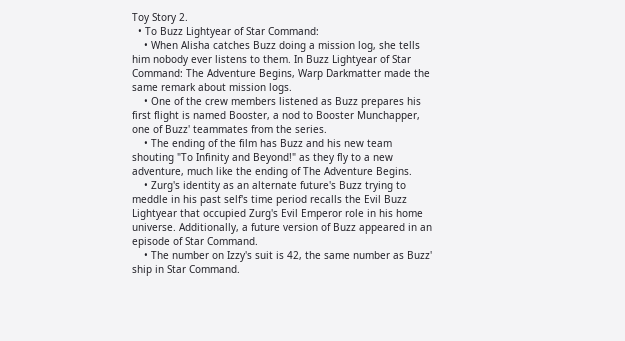Toy Story 2.
  • To Buzz Lightyear of Star Command:
    • When Alisha catches Buzz doing a mission log, she tells him nobody ever listens to them. In Buzz Lightyear of Star Command: The Adventure Begins, Warp Darkmatter made the same remark about mission logs.
    • One of the crew members listened as Buzz prepares his first flight is named Booster, a nod to Booster Munchapper, one of Buzz' teammates from the series.
    • The ending of the film has Buzz and his new team shouting "To Infinity and Beyond!" as they fly to a new adventure, much like the ending of The Adventure Begins.
    • Zurg's identity as an alternate future's Buzz trying to meddle in his past self's time period recalls the Evil Buzz Lightyear that occupied Zurg's Evil Emperor role in his home universe. Additionally, a future version of Buzz appeared in an episode of Star Command.
    • The number on Izzy's suit is 42, the same number as Buzz' ship in Star Command.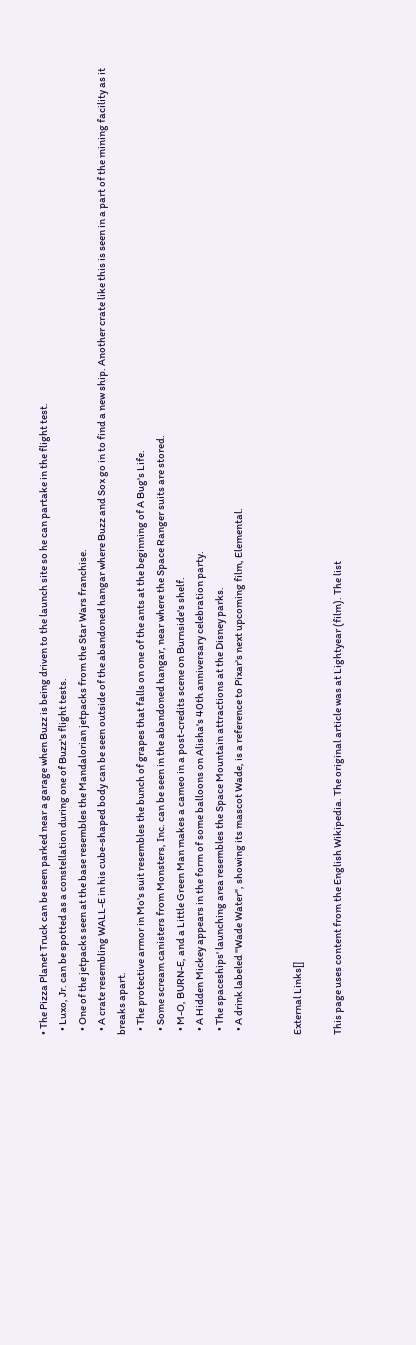• The Pizza Planet Truck can be seen parked near a garage when Buzz is being driven to the launch site so he can partake in the flight test.
  • Luxo, Jr. can be spotted as a constellation during one of Buzz's flight tests.
  • One of the jetpacks seen at the base resembles the Mandalorian jetpacks from the Star Wars franchise.
  • A crate resembling WALL-E in his cube-shaped body can be seen outside of the abandoned hangar where Buzz and Sox go in to find a new ship. Another crate like this is seen in a part of the mining facility as it breaks apart.
  • The protective armor in Mo's suit resembles the bunch of grapes that falls on one of the ants at the beginning of A Bug's Life.
  • Some scream canisters from Monsters, Inc. can be seen in the abandoned hangar, near where the Space Ranger suits are stored.
  • M-O, BURN-E, and a Little Green Man makes a cameo in a post-credits scene on Burnside's shelf.
  • A Hidden Mickey appears in the form of some balloons on Alisha's 40th anniversary celebration party.
  • The spaceships' launching area resembles the Space Mountain attractions at the Disney parks.
  • A drink labeled "Wade Water", showing its mascot Wade, is a reference to Pixar's next upcoming film, Elemental.


External Links[]

This page uses content from the English Wikipedia. The original article was at Lightyear (film). The list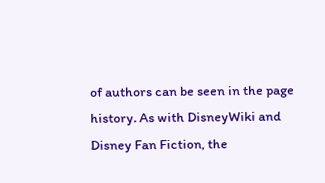of authors can be seen in the page history. As with DisneyWiki and Disney Fan Fiction, the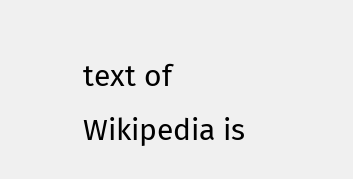text of Wikipedia is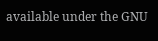available under the GNU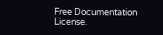Free Documentation License.